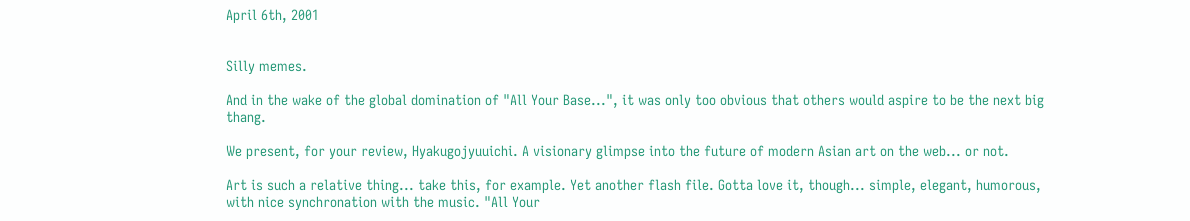April 6th, 2001


Silly memes.

And in the wake of the global domination of "All Your Base...", it was only too obvious that others would aspire to be the next big thang.

We present, for your review, Hyakugojyuuichi. A visionary glimpse into the future of modern Asian art on the web... or not.

Art is such a relative thing... take this, for example. Yet another flash file. Gotta love it, though... simple, elegant, humorous, with nice synchronation with the music. "All Your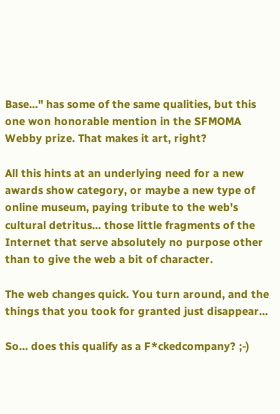Base..." has some of the same qualities, but this one won honorable mention in the SFMOMA Webby prize. That makes it art, right?

All this hints at an underlying need for a new awards show category, or maybe a new type of online museum, paying tribute to the web's cultural detritus... those little fragments of the Internet that serve absolutely no purpose other than to give the web a bit of character.

The web changes quick. You turn around, and the things that you took for granted just disappear...

So... does this qualify as a F*ckedcompany? ;-)